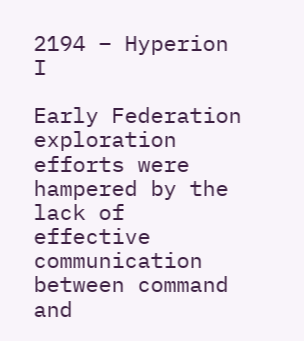2194 – Hyperion I

Early Federation exploration efforts were hampered by the lack of effective communication between command and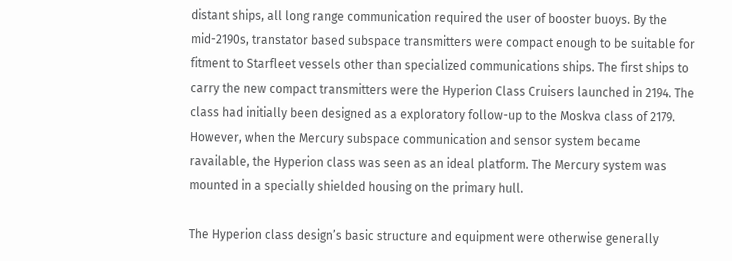distant ships, all long range communication required the user of booster buoys. By the mid-2190s, transtator based subspace transmitters were compact enough to be suitable for fitment to Starfleet vessels other than specialized communications ships. The first ships to carry the new compact transmitters were the Hyperion Class Cruisers launched in 2194. The class had initially been designed as a exploratory follow-up to the Moskva class of 2179. However, when the Mercury subspace communication and sensor system became ravailable, the Hyperion class was seen as an ideal platform. The Mercury system was mounted in a specially shielded housing on the primary hull.

The Hyperion class design’s basic structure and equipment were otherwise generally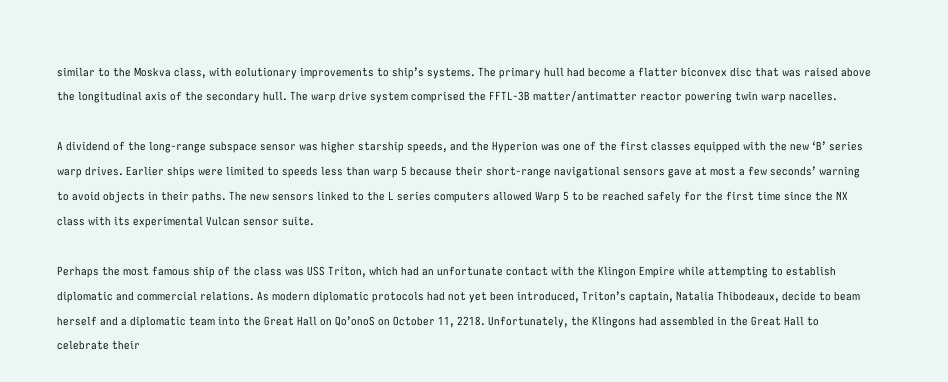similar to the Moskva class, with eolutionary improvements to ship’s systems. The primary hull had become a flatter biconvex disc that was raised above the longitudinal axis of the secondary hull. The warp drive system comprised the FFTL-3B matter/antimatter reactor powering twin warp nacelles.

A dividend of the long-range subspace sensor was higher starship speeds, and the Hyperion was one of the first classes equipped with the new ‘B’ series warp drives. Earlier ships were limited to speeds less than warp 5 because their short-range navigational sensors gave at most a few seconds’ warning to avoid objects in their paths. The new sensors linked to the L series computers allowed Warp 5 to be reached safely for the first time since the NX class with its experimental Vulcan sensor suite.

Perhaps the most famous ship of the class was USS Triton, which had an unfortunate contact with the Klingon Empire while attempting to establish diplomatic and commercial relations. As modern diplomatic protocols had not yet been introduced, Triton’s captain, Natalia Thibodeaux, decide to beam herself and a diplomatic team into the Great Hall on Qo’onoS on October 11, 2218. Unfortunately, the Klingons had assembled in the Great Hall to celebrate their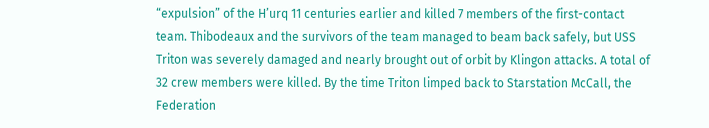“expulsion” of the H’urq 11 centuries earlier and killed 7 members of the first-contact team. Thibodeaux and the survivors of the team managed to beam back safely, but USS Triton was severely damaged and nearly brought out of orbit by Klingon attacks. A total of 32 crew members were killed. By the time Triton limped back to Starstation McCall, the Federation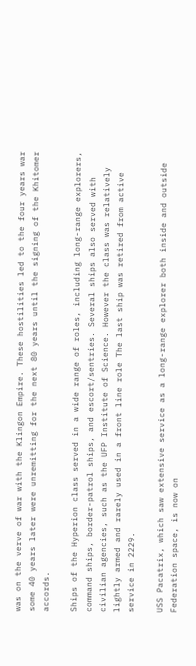was on the verve of war with the Klingon Empire. These hostilities led to the four years war some 40 years later were unremitting for the next 80 years until the signing of the Khitomer accords.

Ships of the Hyperion class served in a wide range of roles, including long-range explorers, command ships, border-patrol ships, and escort/sentries. Several ships also served with civilian agencies, such as the UFP Institute of Science. However the class was relatively lightly armed and rarely used in a front line role The last ship was retired from active service in 2229.

USS Pacatrix, which saw extensive service as a long-range explorer both inside and outside Federation space, is now on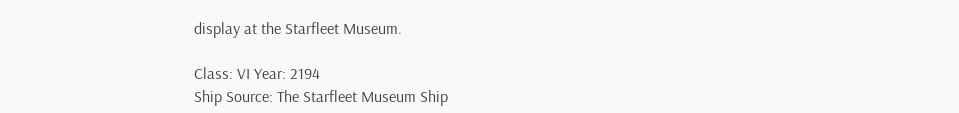display at the Starfleet Museum.

Class: VI Year: 2194
Ship Source: The Starfleet Museum Ship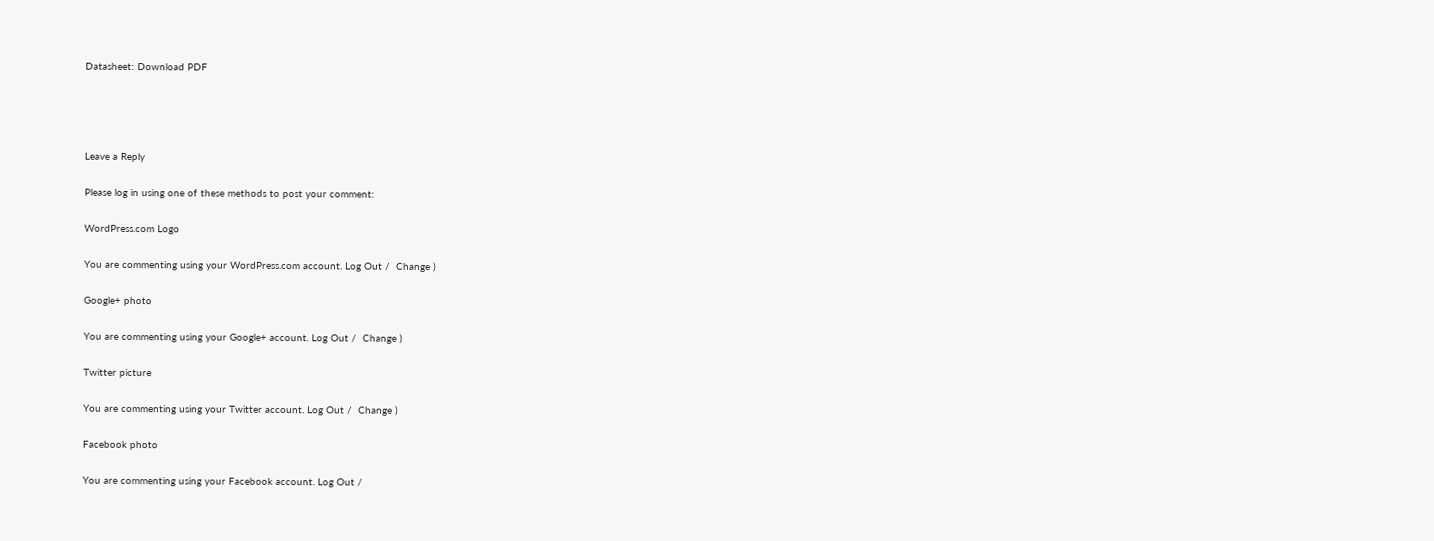Datasheet: Download PDF




Leave a Reply

Please log in using one of these methods to post your comment:

WordPress.com Logo

You are commenting using your WordPress.com account. Log Out /  Change )

Google+ photo

You are commenting using your Google+ account. Log Out /  Change )

Twitter picture

You are commenting using your Twitter account. Log Out /  Change )

Facebook photo

You are commenting using your Facebook account. Log Out /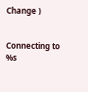Change )


Connecting to %s